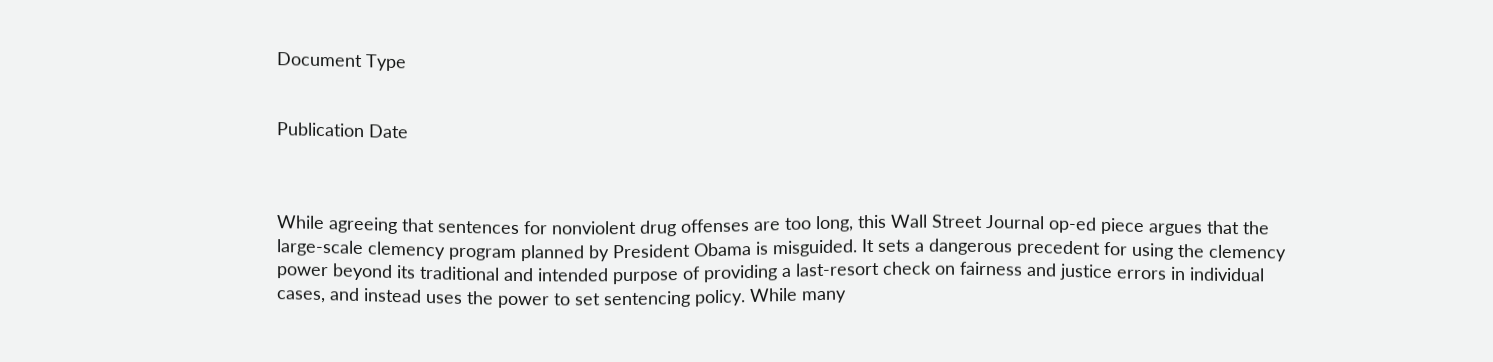Document Type


Publication Date



While agreeing that sentences for nonviolent drug offenses are too long, this Wall Street Journal op-ed piece argues that the large-scale clemency program planned by President Obama is misguided. It sets a dangerous precedent for using the clemency power beyond its traditional and intended purpose of providing a last-resort check on fairness and justice errors in individual cases, and instead uses the power to set sentencing policy. While many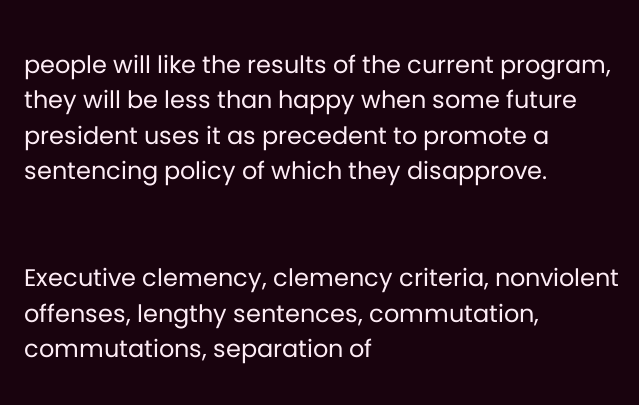people will like the results of the current program, they will be less than happy when some future president uses it as precedent to promote a sentencing policy of which they disapprove.


Executive clemency, clemency criteria, nonviolent offenses, lengthy sentences, commutation, commutations, separation of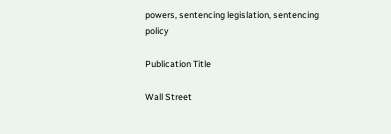powers, sentencing legislation, sentencing policy

Publication Title

Wall Street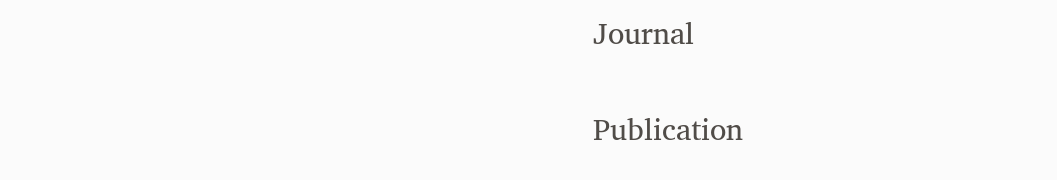Journal

Publication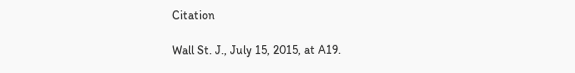Citation

Wall St. J., July 15, 2015, at A19.